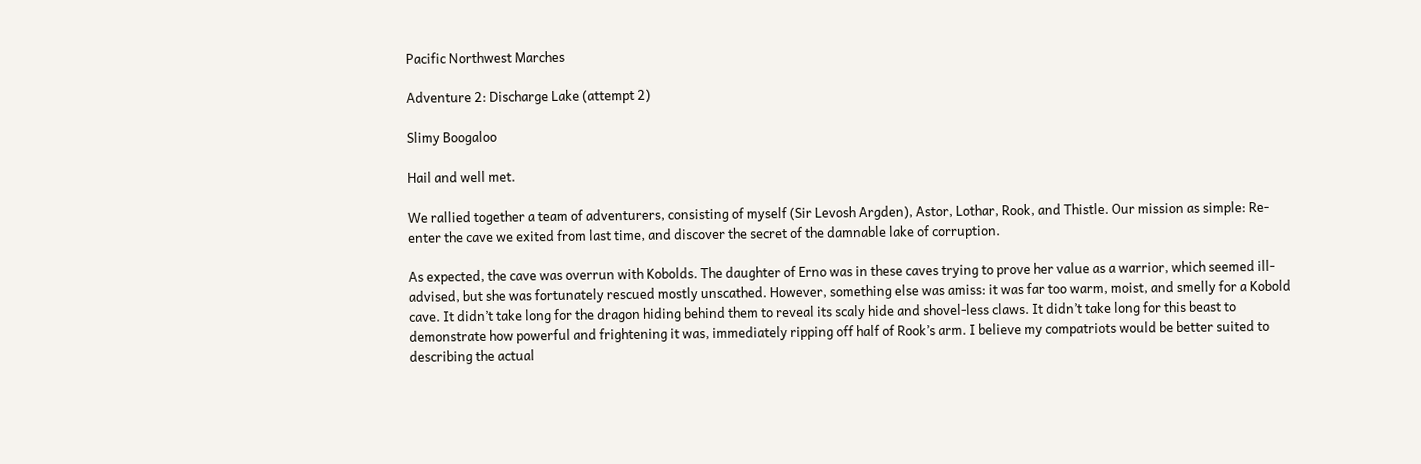Pacific Northwest Marches

Adventure 2: Discharge Lake (attempt 2)

Slimy Boogaloo

Hail and well met.

We rallied together a team of adventurers, consisting of myself (Sir Levosh Argden), Astor, Lothar, Rook, and Thistle. Our mission as simple: Re-enter the cave we exited from last time, and discover the secret of the damnable lake of corruption.

As expected, the cave was overrun with Kobolds. The daughter of Erno was in these caves trying to prove her value as a warrior, which seemed ill-advised, but she was fortunately rescued mostly unscathed. However, something else was amiss: it was far too warm, moist, and smelly for a Kobold cave. It didn’t take long for the dragon hiding behind them to reveal its scaly hide and shovel-less claws. It didn’t take long for this beast to demonstrate how powerful and frightening it was, immediately ripping off half of Rook’s arm. I believe my compatriots would be better suited to describing the actual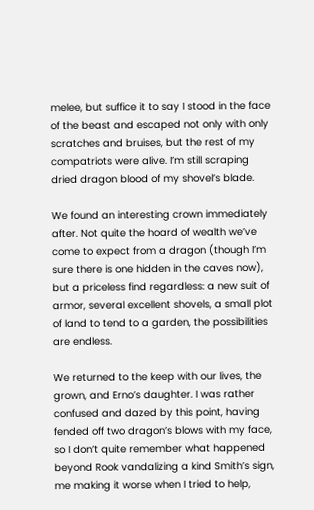melee, but suffice it to say I stood in the face of the beast and escaped not only with only scratches and bruises, but the rest of my compatriots were alive. I’m still scraping dried dragon blood of my shovel’s blade.

We found an interesting crown immediately after. Not quite the hoard of wealth we’ve come to expect from a dragon (though I’m sure there is one hidden in the caves now), but a priceless find regardless: a new suit of armor, several excellent shovels, a small plot of land to tend to a garden, the possibilities are endless.

We returned to the keep with our lives, the grown, and Erno’s daughter. I was rather confused and dazed by this point, having fended off two dragon’s blows with my face, so I don’t quite remember what happened beyond Rook vandalizing a kind Smith’s sign, me making it worse when I tried to help,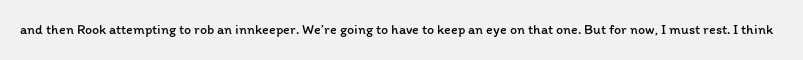and then Rook attempting to rob an innkeeper. We’re going to have to keep an eye on that one. But for now, I must rest. I think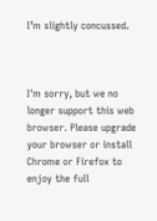I’m slightly concussed.



I'm sorry, but we no longer support this web browser. Please upgrade your browser or install Chrome or Firefox to enjoy the full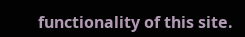functionality of this site.